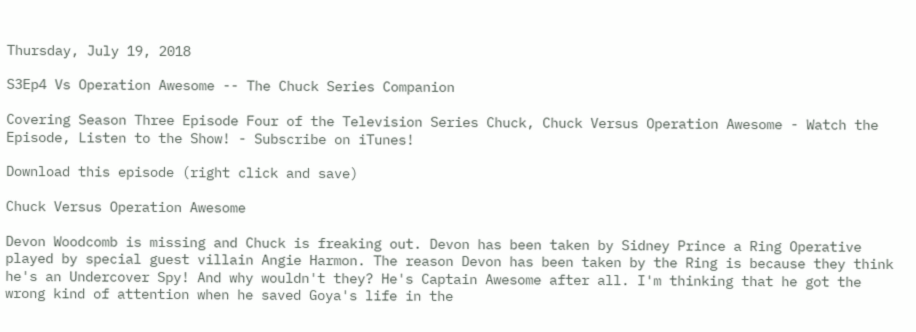Thursday, July 19, 2018

S3Ep4 Vs Operation Awesome -- The Chuck Series Companion

Covering Season Three Episode Four of the Television Series Chuck, Chuck Versus Operation Awesome - Watch the Episode, Listen to the Show! - Subscribe on iTunes!

Download this episode (right click and save)

Chuck Versus Operation Awesome

Devon Woodcomb is missing and Chuck is freaking out. Devon has been taken by Sidney Prince a Ring Operative played by special guest villain Angie Harmon. The reason Devon has been taken by the Ring is because they think he's an Undercover Spy! And why wouldn't they? He's Captain Awesome after all. I'm thinking that he got the wrong kind of attention when he saved Goya's life in the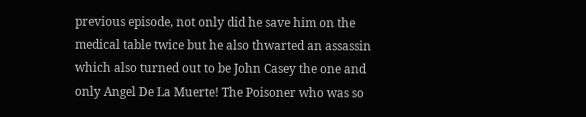previous episode, not only did he save him on the medical table twice but he also thwarted an assassin which also turned out to be John Casey the one and only Angel De La Muerte! The Poisoner who was so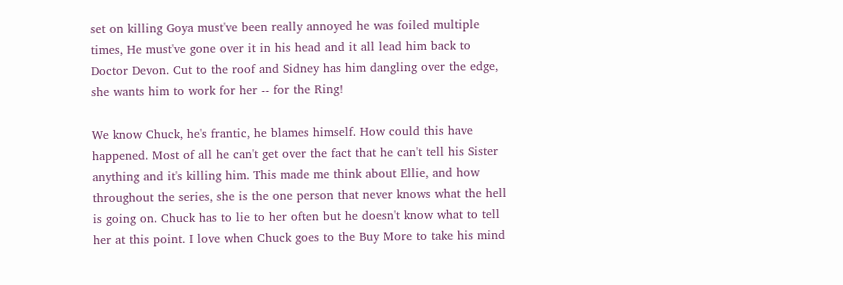set on killing Goya must've been really annoyed he was foiled multiple times, He must've gone over it in his head and it all lead him back to Doctor Devon. Cut to the roof and Sidney has him dangling over the edge, she wants him to work for her -- for the Ring!

We know Chuck, he's frantic, he blames himself. How could this have happened. Most of all he can't get over the fact that he can't tell his Sister anything and it's killing him. This made me think about Ellie, and how throughout the series, she is the one person that never knows what the hell is going on. Chuck has to lie to her often but he doesn't know what to tell her at this point. I love when Chuck goes to the Buy More to take his mind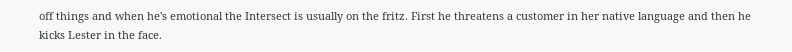off things and when he's emotional the Intersect is usually on the fritz. First he threatens a customer in her native language and then he kicks Lester in the face.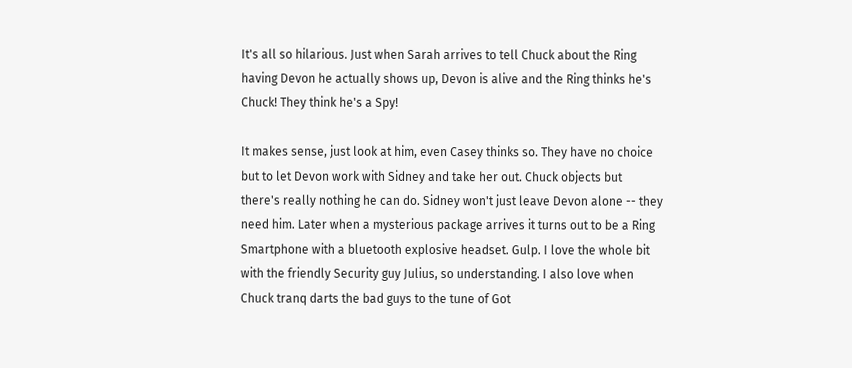It's all so hilarious. Just when Sarah arrives to tell Chuck about the Ring having Devon he actually shows up, Devon is alive and the Ring thinks he's Chuck! They think he's a Spy!

It makes sense, just look at him, even Casey thinks so. They have no choice but to let Devon work with Sidney and take her out. Chuck objects but there's really nothing he can do. Sidney won't just leave Devon alone -- they need him. Later when a mysterious package arrives it turns out to be a Ring Smartphone with a bluetooth explosive headset. Gulp. I love the whole bit with the friendly Security guy Julius, so understanding. I also love when Chuck tranq darts the bad guys to the tune of Got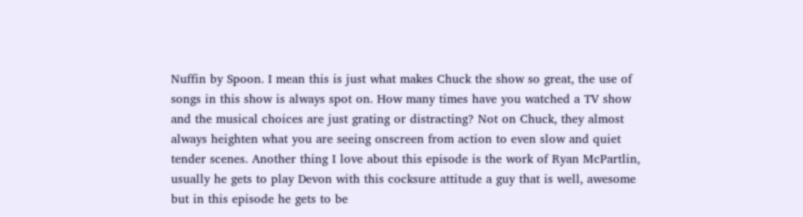Nuffin by Spoon. I mean this is just what makes Chuck the show so great, the use of songs in this show is always spot on. How many times have you watched a TV show and the musical choices are just grating or distracting? Not on Chuck, they almost always heighten what you are seeing onscreen from action to even slow and quiet tender scenes. Another thing I love about this episode is the work of Ryan McPartlin, usually he gets to play Devon with this cocksure attitude a guy that is well, awesome but in this episode he gets to be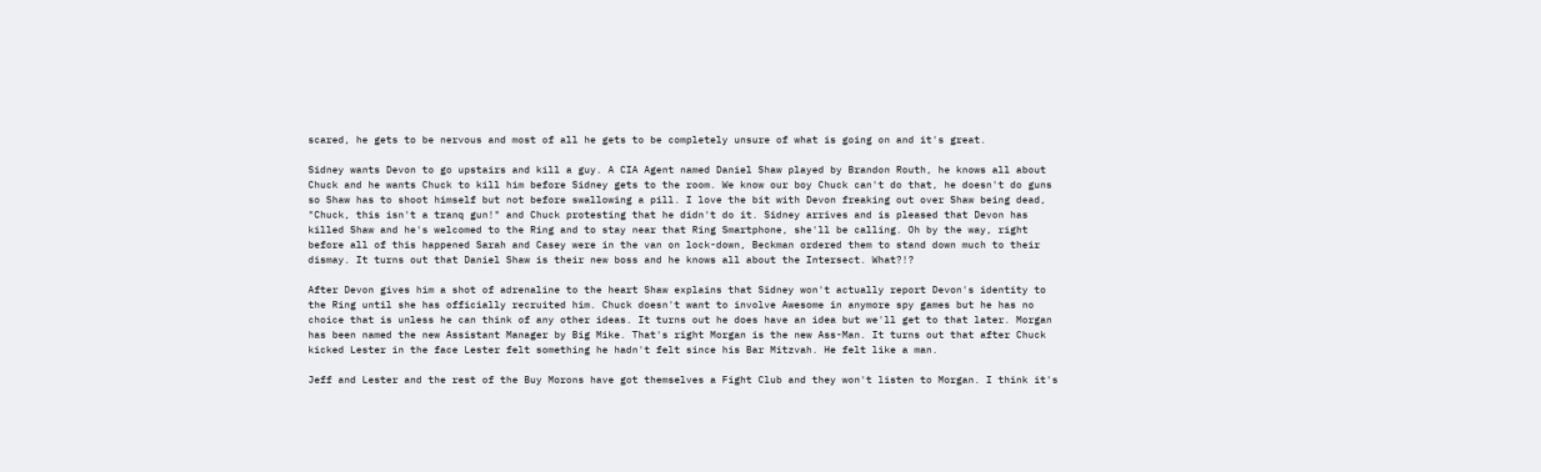scared, he gets to be nervous and most of all he gets to be completely unsure of what is going on and it's great.

Sidney wants Devon to go upstairs and kill a guy. A CIA Agent named Daniel Shaw played by Brandon Routh, he knows all about Chuck and he wants Chuck to kill him before Sidney gets to the room. We know our boy Chuck can't do that, he doesn't do guns so Shaw has to shoot himself but not before swallowing a pill. I love the bit with Devon freaking out over Shaw being dead, "Chuck, this isn't a tranq gun!" and Chuck protesting that he didn't do it. Sidney arrives and is pleased that Devon has killed Shaw and he's welcomed to the Ring and to stay near that Ring Smartphone, she'll be calling. Oh by the way, right before all of this happened Sarah and Casey were in the van on lock-down, Beckman ordered them to stand down much to their dismay. It turns out that Daniel Shaw is their new boss and he knows all about the Intersect. What?!?

After Devon gives him a shot of adrenaline to the heart Shaw explains that Sidney won't actually report Devon's identity to the Ring until she has officially recruited him. Chuck doesn't want to involve Awesome in anymore spy games but he has no choice that is unless he can think of any other ideas. It turns out he does have an idea but we'll get to that later. Morgan has been named the new Assistant Manager by Big Mike. That's right Morgan is the new Ass-Man. It turns out that after Chuck kicked Lester in the face Lester felt something he hadn't felt since his Bar Mitzvah. He felt like a man.

Jeff and Lester and the rest of the Buy Morons have got themselves a Fight Club and they won't listen to Morgan. I think it's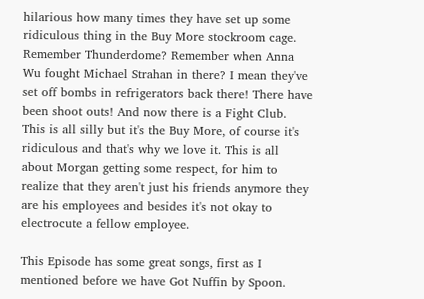hilarious how many times they have set up some ridiculous thing in the Buy More stockroom cage. Remember Thunderdome? Remember when Anna Wu fought Michael Strahan in there? I mean they've set off bombs in refrigerators back there! There have been shoot outs! And now there is a Fight Club. This is all silly but it's the Buy More, of course it's ridiculous and that's why we love it. This is all about Morgan getting some respect, for him to realize that they aren't just his friends anymore they are his employees and besides it's not okay to electrocute a fellow employee.

This Episode has some great songs, first as I mentioned before we have Got Nuffin by Spoon.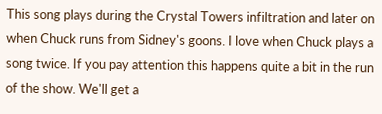This song plays during the Crystal Towers infiltration and later on when Chuck runs from Sidney's goons. I love when Chuck plays a song twice. If you pay attention this happens quite a bit in the run of the show. We'll get a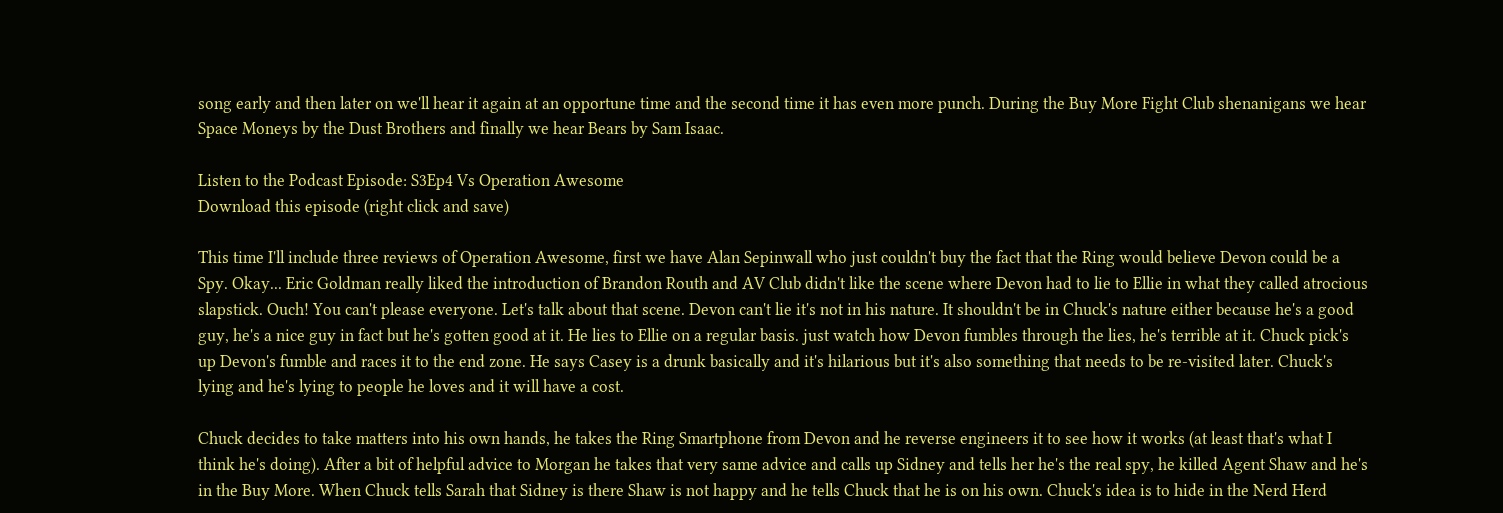song early and then later on we'll hear it again at an opportune time and the second time it has even more punch. During the Buy More Fight Club shenanigans we hear Space Moneys by the Dust Brothers and finally we hear Bears by Sam Isaac.

Listen to the Podcast Episode: S3Ep4 Vs Operation Awesome
Download this episode (right click and save)

This time I'll include three reviews of Operation Awesome, first we have Alan Sepinwall who just couldn't buy the fact that the Ring would believe Devon could be a Spy. Okay... Eric Goldman really liked the introduction of Brandon Routh and AV Club didn't like the scene where Devon had to lie to Ellie in what they called atrocious slapstick. Ouch! You can't please everyone. Let's talk about that scene. Devon can't lie it's not in his nature. It shouldn't be in Chuck's nature either because he's a good guy, he's a nice guy in fact but he's gotten good at it. He lies to Ellie on a regular basis. just watch how Devon fumbles through the lies, he's terrible at it. Chuck pick's up Devon's fumble and races it to the end zone. He says Casey is a drunk basically and it's hilarious but it's also something that needs to be re-visited later. Chuck's lying and he's lying to people he loves and it will have a cost.

Chuck decides to take matters into his own hands, he takes the Ring Smartphone from Devon and he reverse engineers it to see how it works (at least that's what I think he's doing). After a bit of helpful advice to Morgan he takes that very same advice and calls up Sidney and tells her he's the real spy, he killed Agent Shaw and he's in the Buy More. When Chuck tells Sarah that Sidney is there Shaw is not happy and he tells Chuck that he is on his own. Chuck's idea is to hide in the Nerd Herd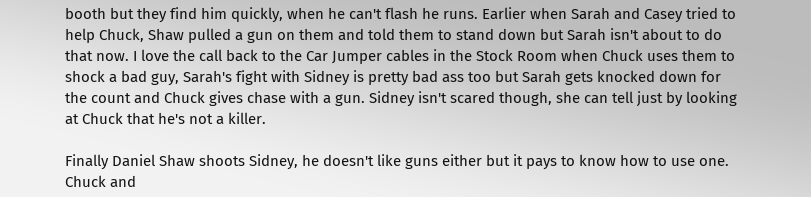booth but they find him quickly, when he can't flash he runs. Earlier when Sarah and Casey tried to help Chuck, Shaw pulled a gun on them and told them to stand down but Sarah isn't about to do that now. I love the call back to the Car Jumper cables in the Stock Room when Chuck uses them to shock a bad guy, Sarah's fight with Sidney is pretty bad ass too but Sarah gets knocked down for the count and Chuck gives chase with a gun. Sidney isn't scared though, she can tell just by looking at Chuck that he's not a killer.

Finally Daniel Shaw shoots Sidney, he doesn't like guns either but it pays to know how to use one. Chuck and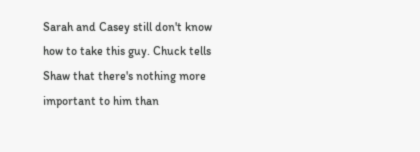Sarah and Casey still don't know how to take this guy. Chuck tells Shaw that there's nothing more important to him than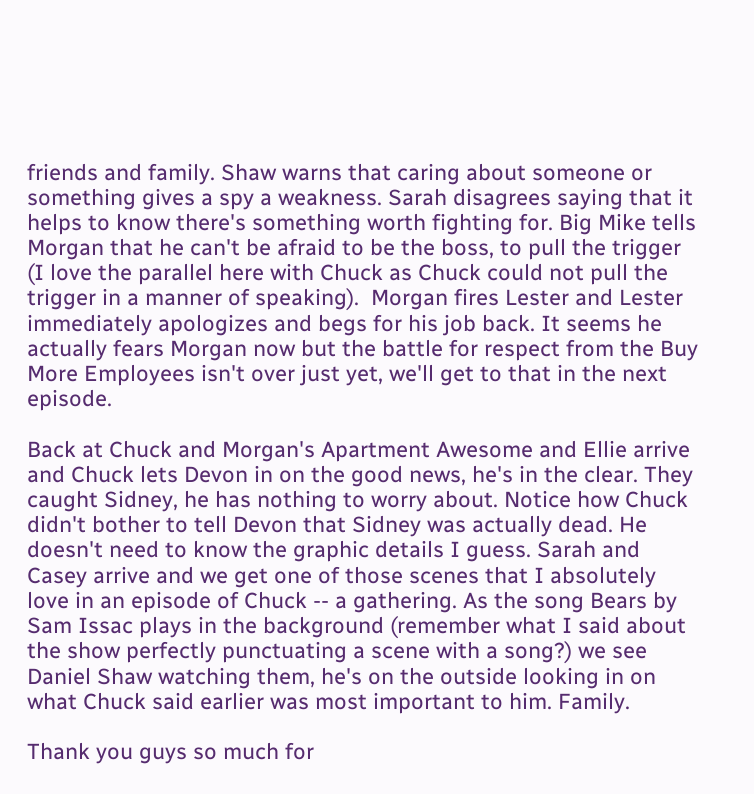friends and family. Shaw warns that caring about someone or something gives a spy a weakness. Sarah disagrees saying that it helps to know there's something worth fighting for. Big Mike tells Morgan that he can't be afraid to be the boss, to pull the trigger (I love the parallel here with Chuck as Chuck could not pull the trigger in a manner of speaking).  Morgan fires Lester and Lester immediately apologizes and begs for his job back. It seems he actually fears Morgan now but the battle for respect from the Buy More Employees isn't over just yet, we'll get to that in the next episode.

Back at Chuck and Morgan's Apartment Awesome and Ellie arrive and Chuck lets Devon in on the good news, he's in the clear. They caught Sidney, he has nothing to worry about. Notice how Chuck didn't bother to tell Devon that Sidney was actually dead. He doesn't need to know the graphic details I guess. Sarah and Casey arrive and we get one of those scenes that I absolutely love in an episode of Chuck -- a gathering. As the song Bears by Sam Issac plays in the background (remember what I said about the show perfectly punctuating a scene with a song?) we see Daniel Shaw watching them, he's on the outside looking in on what Chuck said earlier was most important to him. Family.

Thank you guys so much for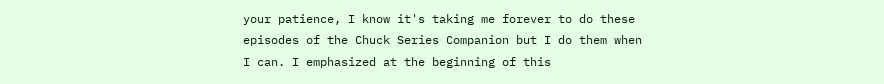your patience, I know it's taking me forever to do these episodes of the Chuck Series Companion but I do them when I can. I emphasized at the beginning of this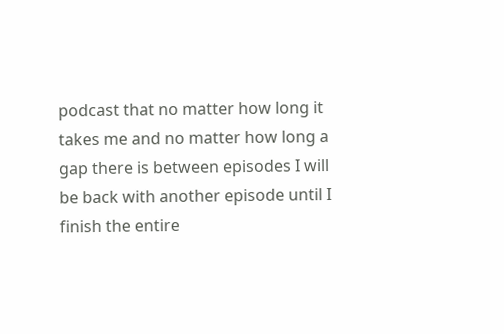podcast that no matter how long it takes me and no matter how long a gap there is between episodes I will be back with another episode until I finish the entire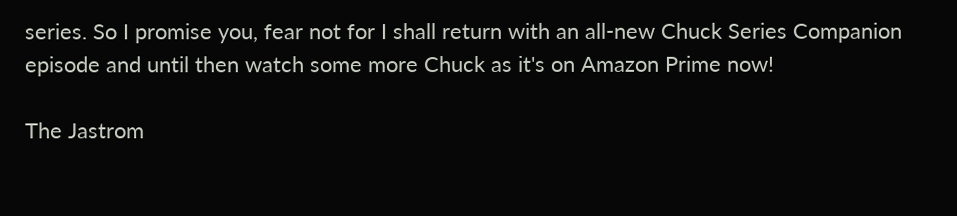series. So I promise you, fear not for I shall return with an all-new Chuck Series Companion episode and until then watch some more Chuck as it's on Amazon Prime now!

The Jastrom